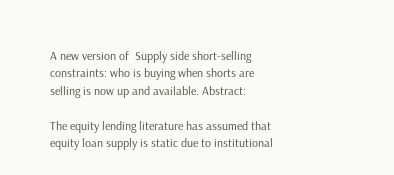A new version of  Supply side short-selling constraints: who is buying when shorts are selling is now up and available. Abstract:

The equity lending literature has assumed that equity loan supply is static due to institutional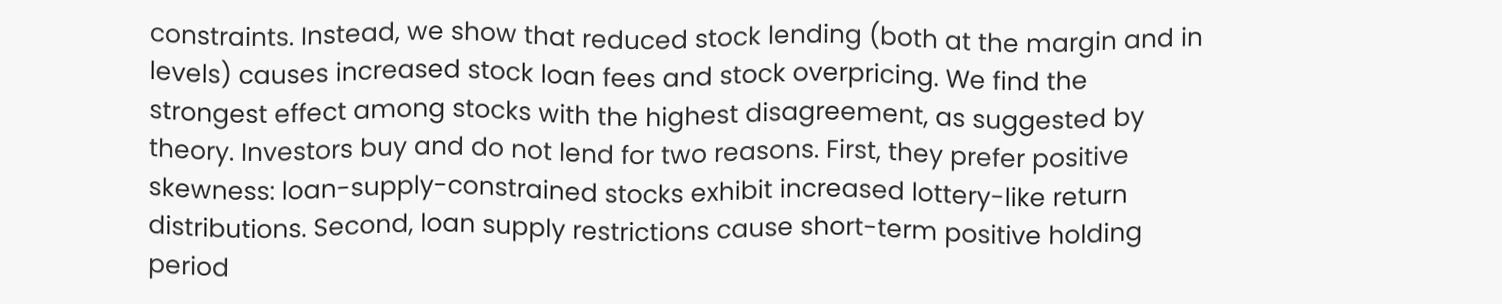constraints. Instead, we show that reduced stock lending (both at the margin and in levels) causes increased stock loan fees and stock overpricing. We find the strongest effect among stocks with the highest disagreement, as suggested by theory. Investors buy and do not lend for two reasons. First, they prefer positive skewness: loan-supply-constrained stocks exhibit increased lottery-like return distributions. Second, loan supply restrictions cause short-term positive holding period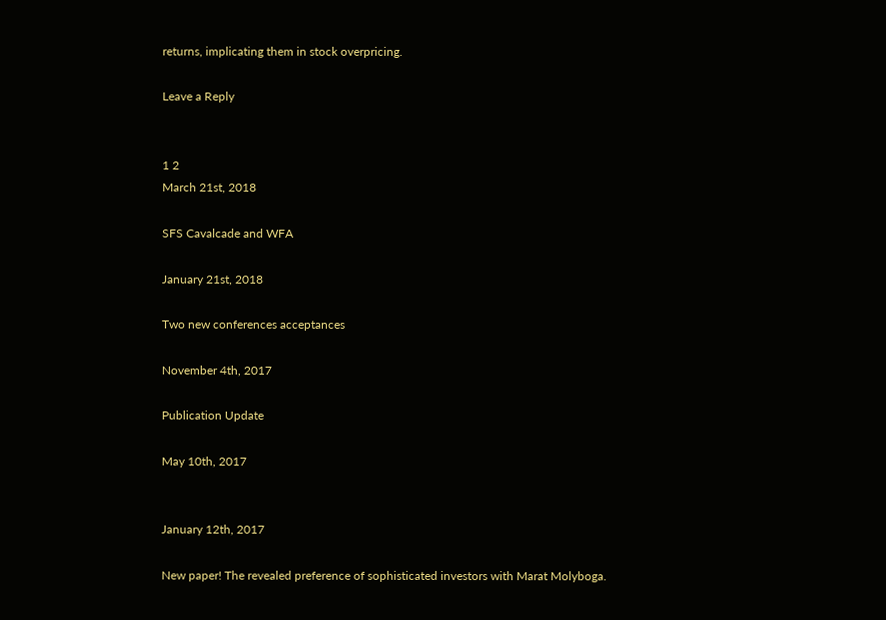returns, implicating them in stock overpricing.

Leave a Reply


1 2
March 21st, 2018

SFS Cavalcade and WFA

January 21st, 2018

Two new conferences acceptances

November 4th, 2017

Publication Update

May 10th, 2017


January 12th, 2017

New paper! The revealed preference of sophisticated investors with Marat Molyboga.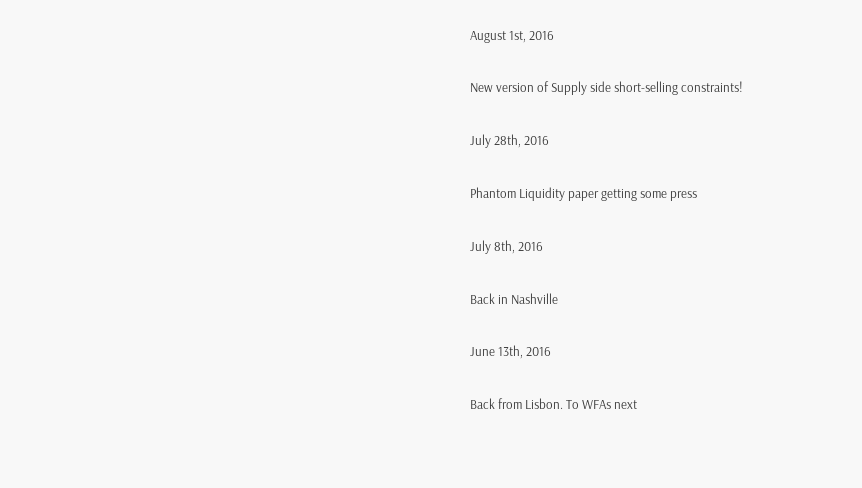August 1st, 2016

New version of Supply side short-selling constraints!

July 28th, 2016

Phantom Liquidity paper getting some press

July 8th, 2016

Back in Nashville

June 13th, 2016

Back from Lisbon. To WFAs next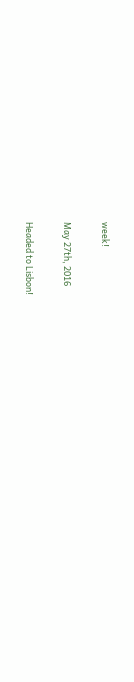week!

May 27th, 2016

Headed to Lisbon!